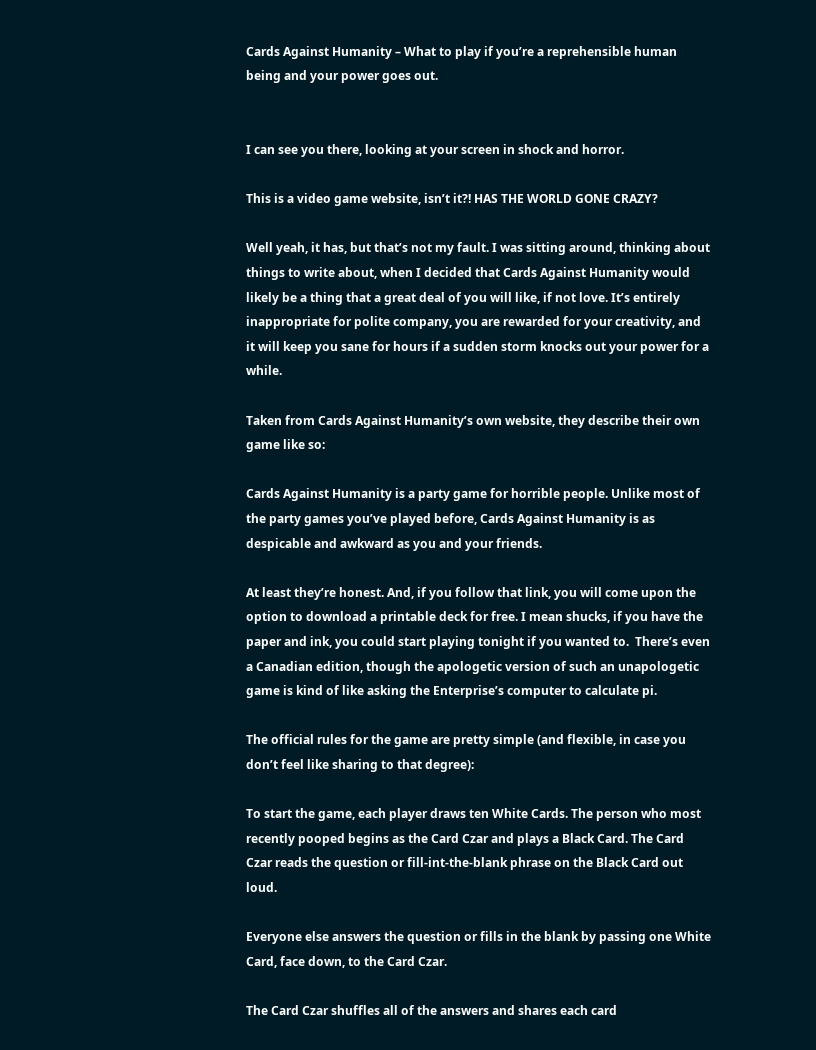Cards Against Humanity – What to play if you’re a reprehensible human being and your power goes out.


I can see you there, looking at your screen in shock and horror.

This is a video game website, isn’t it?! HAS THE WORLD GONE CRAZY?

Well yeah, it has, but that’s not my fault. I was sitting around, thinking about things to write about, when I decided that Cards Against Humanity would likely be a thing that a great deal of you will like, if not love. It’s entirely inappropriate for polite company, you are rewarded for your creativity, and it will keep you sane for hours if a sudden storm knocks out your power for a while.

Taken from Cards Against Humanity’s own website, they describe their own game like so:

Cards Against Humanity is a party game for horrible people. Unlike most of the party games you’ve played before, Cards Against Humanity is as despicable and awkward as you and your friends.

At least they’re honest. And, if you follow that link, you will come upon the option to download a printable deck for free. I mean shucks, if you have the paper and ink, you could start playing tonight if you wanted to.  There’s even a Canadian edition, though the apologetic version of such an unapologetic game is kind of like asking the Enterprise’s computer to calculate pi.

The official rules for the game are pretty simple (and flexible, in case you don’t feel like sharing to that degree):

To start the game, each player draws ten White Cards. The person who most recently pooped begins as the Card Czar and plays a Black Card. The Card Czar reads the question or fill-int-the-blank phrase on the Black Card out loud.

Everyone else answers the question or fills in the blank by passing one White Card, face down, to the Card Czar.

The Card Czar shuffles all of the answers and shares each card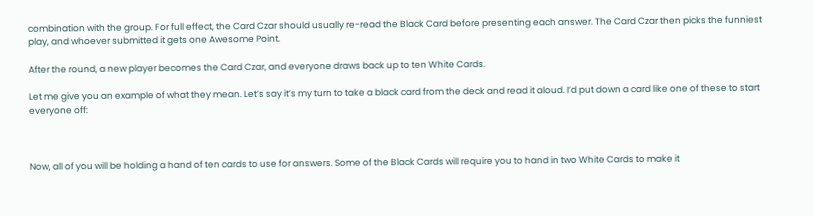combination with the group. For full effect, the Card Czar should usually re-read the Black Card before presenting each answer. The Card Czar then picks the funniest play, and whoever submitted it gets one Awesome Point.

After the round, a new player becomes the Card Czar, and everyone draws back up to ten White Cards.

Let me give you an example of what they mean. Let’s say it’s my turn to take a black card from the deck and read it aloud. I’d put down a card like one of these to start everyone off:



Now, all of you will be holding a hand of ten cards to use for answers. Some of the Black Cards will require you to hand in two White Cards to make it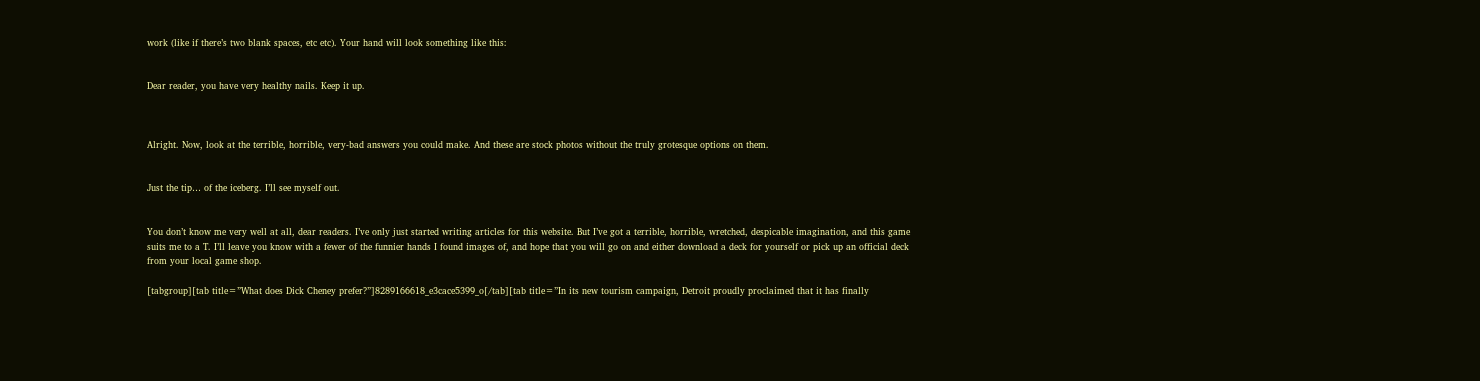work (like if there’s two blank spaces, etc etc). Your hand will look something like this:


Dear reader, you have very healthy nails. Keep it up.



Alright. Now, look at the terrible, horrible, very-bad answers you could make. And these are stock photos without the truly grotesque options on them.


Just the tip… of the iceberg. I’ll see myself out.


You don’t know me very well at all, dear readers. I’ve only just started writing articles for this website. But I’ve got a terrible, horrible, wretched, despicable imagination, and this game suits me to a T. I’ll leave you know with a fewer of the funnier hands I found images of, and hope that you will go on and either download a deck for yourself or pick up an official deck from your local game shop.

[tabgroup][tab title=”What does Dick Cheney prefer?”]8289166618_e3cace5399_o[/tab][tab title=”In its new tourism campaign, Detroit proudly proclaimed that it has finally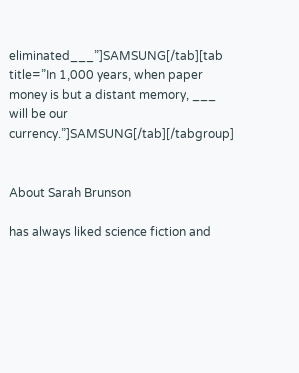eliminated___”]SAMSUNG[/tab][tab title=”In 1,000 years, when paper money is but a distant memory, ___ will be our currency.”]SAMSUNG[/tab][/tabgroup]


About Sarah Brunson

has always liked science fiction and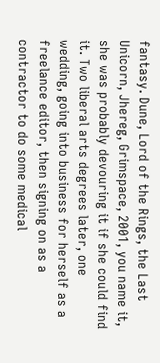fantasy. Dune, Lord of the Rings, the Last Unicorn, Jhereg, Grimspace, 2001, you name it, she was probably devouring it if she could find it. Two liberal arts degrees later, one wedding, going into business for herself as a freelance editor, then signing on as a contractor to do some medical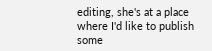editing, she's at a place where I'd like to publish some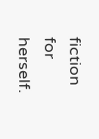fiction for herself.